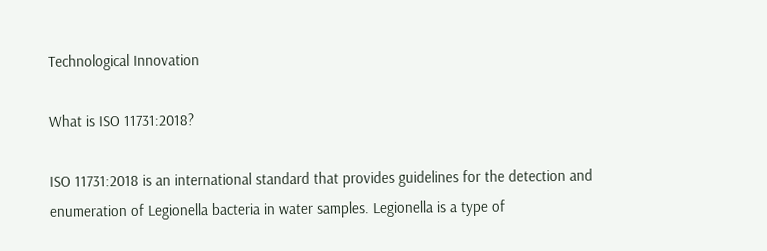Technological Innovation

What is ISO 11731:2018?

ISO 11731:2018 is an international standard that provides guidelines for the detection and enumeration of Legionella bacteria in water samples. Legionella is a type of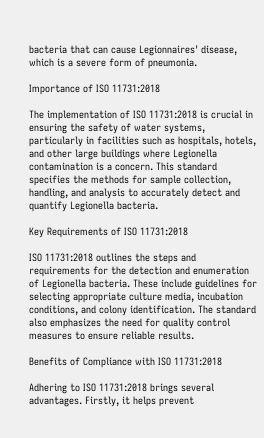bacteria that can cause Legionnaires' disease, which is a severe form of pneumonia.

Importance of ISO 11731:2018

The implementation of ISO 11731:2018 is crucial in ensuring the safety of water systems, particularly in facilities such as hospitals, hotels, and other large buildings where Legionella contamination is a concern. This standard specifies the methods for sample collection, handling, and analysis to accurately detect and quantify Legionella bacteria.

Key Requirements of ISO 11731:2018

ISO 11731:2018 outlines the steps and requirements for the detection and enumeration of Legionella bacteria. These include guidelines for selecting appropriate culture media, incubation conditions, and colony identification. The standard also emphasizes the need for quality control measures to ensure reliable results.

Benefits of Compliance with ISO 11731:2018

Adhering to ISO 11731:2018 brings several advantages. Firstly, it helps prevent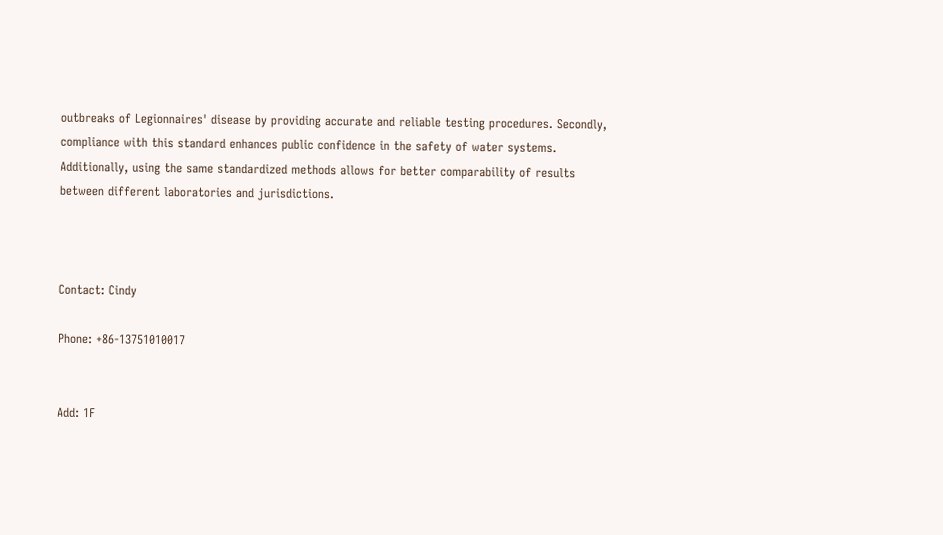outbreaks of Legionnaires' disease by providing accurate and reliable testing procedures. Secondly, compliance with this standard enhances public confidence in the safety of water systems. Additionally, using the same standardized methods allows for better comparability of results between different laboratories and jurisdictions.



Contact: Cindy

Phone: +86-13751010017


Add: 1F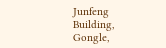Junfeng Building, Gongle,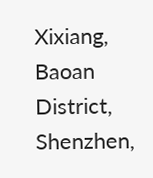Xixiang, Baoan District, Shenzhen,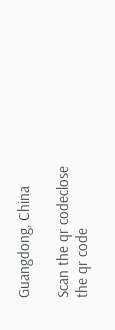Guangdong, China

Scan the qr codeclose
the qr code